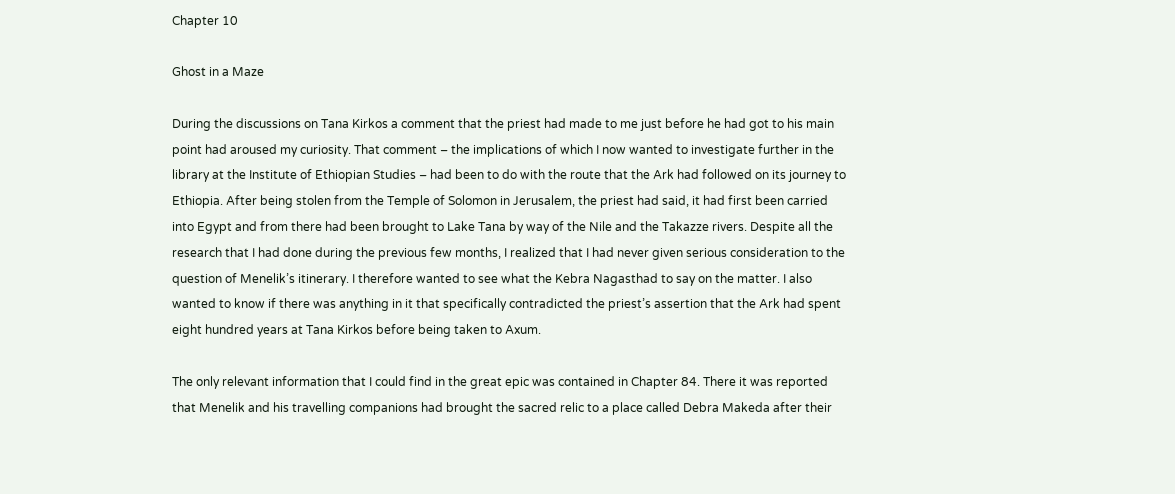Chapter 10

Ghost in a Maze

During the discussions on Tana Kirkos a comment that the priest had made to me just before he had got to his main point had aroused my curiosity. That comment – the implications of which I now wanted to investigate further in the library at the Institute of Ethiopian Studies – had been to do with the route that the Ark had followed on its journey to Ethiopia. After being stolen from the Temple of Solomon in Jerusalem, the priest had said, it had first been carried into Egypt and from there had been brought to Lake Tana by way of the Nile and the Takazze rivers. Despite all the research that I had done during the previous few months, I realized that I had never given serious consideration to the question of Menelik’s itinerary. I therefore wanted to see what the Kebra Nagasthad to say on the matter. I also wanted to know if there was anything in it that specifically contradicted the priest’s assertion that the Ark had spent eight hundred years at Tana Kirkos before being taken to Axum.

The only relevant information that I could find in the great epic was contained in Chapter 84. There it was reported that Menelik and his travelling companions had brought the sacred relic to a place called Debra Makeda after their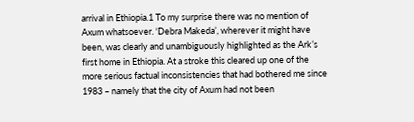arrival in Ethiopia.1 To my surprise there was no mention of Axum whatsoever. ‘Debra Makeda’, wherever it might have been, was clearly and unambiguously highlighted as the Ark’s first home in Ethiopia. At a stroke this cleared up one of the more serious factual inconsistencies that had bothered me since 1983 – namely that the city of Axum had not been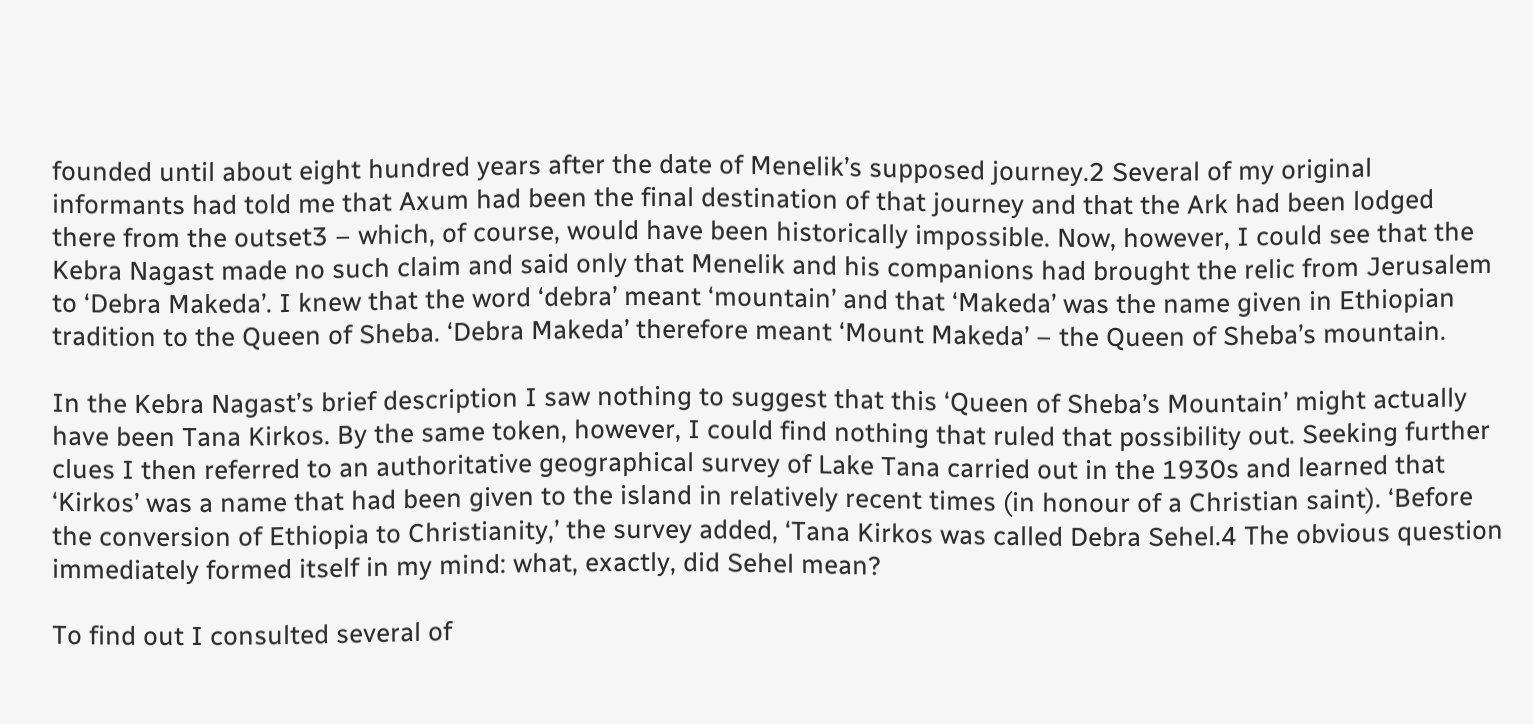founded until about eight hundred years after the date of Menelik’s supposed journey.2 Several of my original informants had told me that Axum had been the final destination of that journey and that the Ark had been lodged there from the outset3 – which, of course, would have been historically impossible. Now, however, I could see that the Kebra Nagast made no such claim and said only that Menelik and his companions had brought the relic from Jerusalem to ‘Debra Makeda’. I knew that the word ‘debra’ meant ‘mountain’ and that ‘Makeda’ was the name given in Ethiopian tradition to the Queen of Sheba. ‘Debra Makeda’ therefore meant ‘Mount Makeda’ – the Queen of Sheba’s mountain.

In the Kebra Nagast’s brief description I saw nothing to suggest that this ‘Queen of Sheba’s Mountain’ might actually have been Tana Kirkos. By the same token, however, I could find nothing that ruled that possibility out. Seeking further clues I then referred to an authoritative geographical survey of Lake Tana carried out in the 1930s and learned that ‘Kirkos’ was a name that had been given to the island in relatively recent times (in honour of a Christian saint). ‘Before the conversion of Ethiopia to Christianity,’ the survey added, ‘Tana Kirkos was called Debra Sehel.4 The obvious question immediately formed itself in my mind: what, exactly, did Sehel mean?

To find out I consulted several of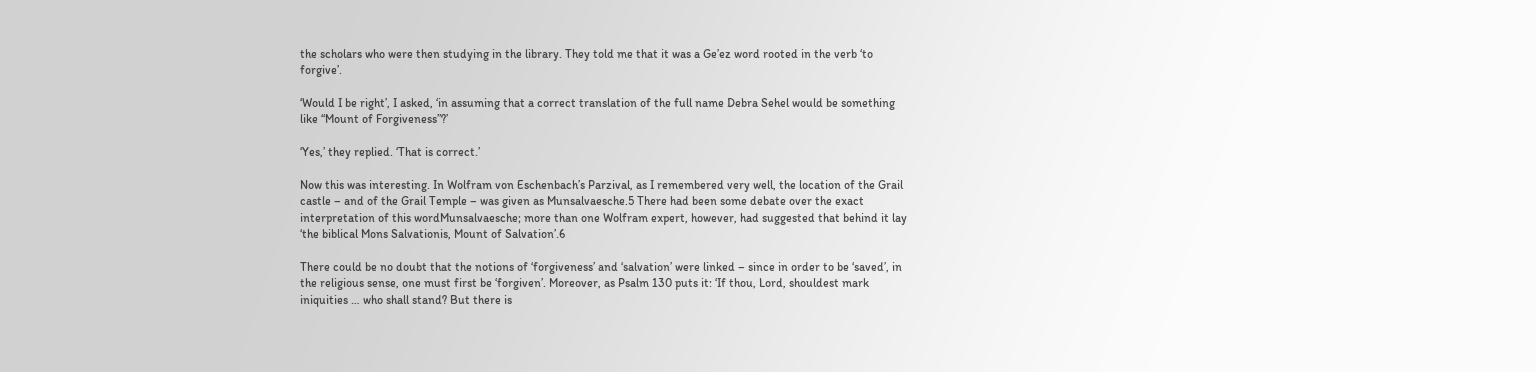the scholars who were then studying in the library. They told me that it was a Ge’ez word rooted in the verb ‘to forgive’.

‘Would I be right’, I asked, ‘in assuming that a correct translation of the full name Debra Sehel would be something like “Mount of Forgiveness”?’

‘Yes,’ they replied. ‘That is correct.’

Now this was interesting. In Wolfram von Eschenbach’s Parzival, as I remembered very well, the location of the Grail castle – and of the Grail Temple – was given as Munsalvaesche.5 There had been some debate over the exact interpretation of this wordMunsalvaesche; more than one Wolfram expert, however, had suggested that behind it lay ‘the biblical Mons Salvationis, Mount of Salvation’.6

There could be no doubt that the notions of ‘forgiveness’ and ‘salvation’ were linked – since in order to be ‘saved’, in the religious sense, one must first be ‘forgiven’. Moreover, as Psalm 130 puts it: ‘If thou, Lord, shouldest mark iniquities … who shall stand? But there is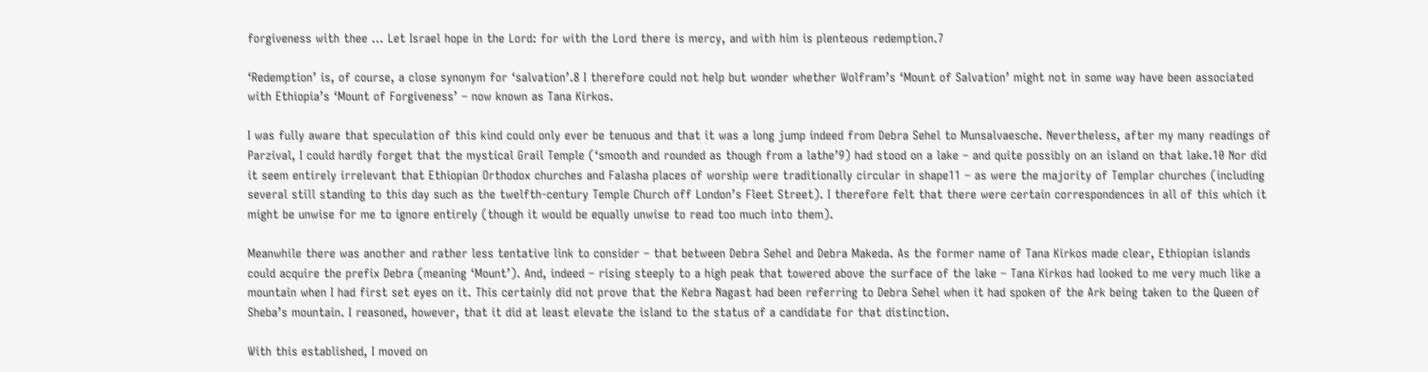forgiveness with thee … Let Israel hope in the Lord: for with the Lord there is mercy, and with him is plenteous redemption.7

‘Redemption’ is, of course, a close synonym for ‘salvation’.8 I therefore could not help but wonder whether Wolfram’s ‘Mount of Salvation’ might not in some way have been associated with Ethiopia’s ‘Mount of Forgiveness’ – now known as Tana Kirkos.

I was fully aware that speculation of this kind could only ever be tenuous and that it was a long jump indeed from Debra Sehel to Munsalvaesche. Nevertheless, after my many readings of Parzival, I could hardly forget that the mystical Grail Temple (‘smooth and rounded as though from a lathe’9) had stood on a lake – and quite possibly on an island on that lake.10 Nor did it seem entirely irrelevant that Ethiopian Orthodox churches and Falasha places of worship were traditionally circular in shape11 – as were the majority of Templar churches (including several still standing to this day such as the twelfth-century Temple Church off London’s Fleet Street). I therefore felt that there were certain correspondences in all of this which it might be unwise for me to ignore entirely (though it would be equally unwise to read too much into them).

Meanwhile there was another and rather less tentative link to consider – that between Debra Sehel and Debra Makeda. As the former name of Tana Kirkos made clear, Ethiopian islands could acquire the prefix Debra (meaning ‘Mount’). And, indeed – rising steeply to a high peak that towered above the surface of the lake – Tana Kirkos had looked to me very much like a mountain when I had first set eyes on it. This certainly did not prove that the Kebra Nagast had been referring to Debra Sehel when it had spoken of the Ark being taken to the Queen of Sheba’s mountain. I reasoned, however, that it did at least elevate the island to the status of a candidate for that distinction.

With this established, I moved on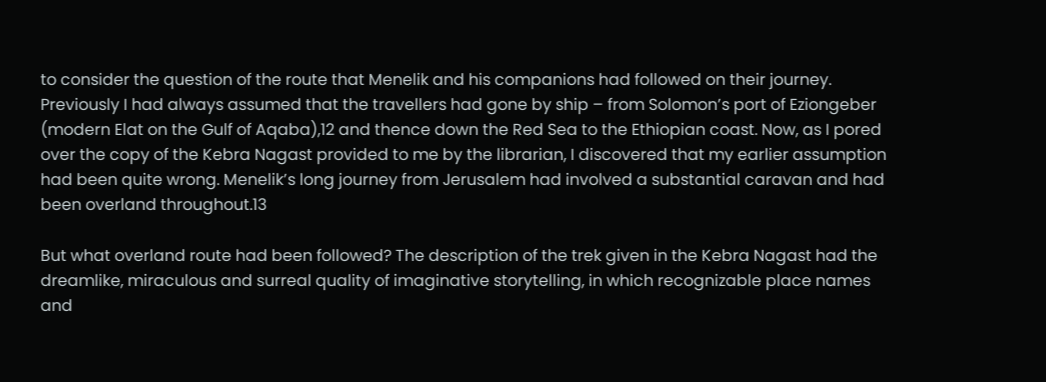to consider the question of the route that Menelik and his companions had followed on their journey. Previously I had always assumed that the travellers had gone by ship – from Solomon’s port of Eziongeber (modern Elat on the Gulf of Aqaba),12 and thence down the Red Sea to the Ethiopian coast. Now, as I pored over the copy of the Kebra Nagast provided to me by the librarian, I discovered that my earlier assumption had been quite wrong. Menelik’s long journey from Jerusalem had involved a substantial caravan and had been overland throughout.13

But what overland route had been followed? The description of the trek given in the Kebra Nagast had the dreamlike, miraculous and surreal quality of imaginative storytelling, in which recognizable place names and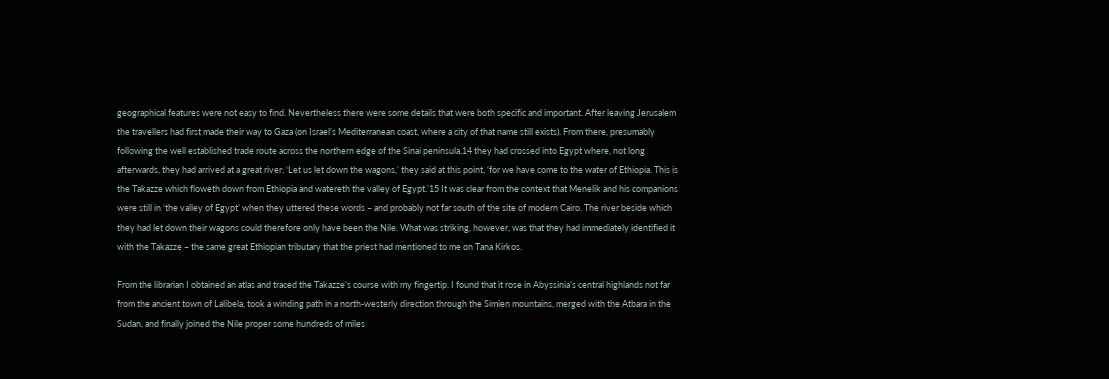geographical features were not easy to find. Nevertheless there were some details that were both specific and important. After leaving Jerusalem the travellers had first made their way to Gaza (on Israel’s Mediterranean coast, where a city of that name still exists). From there, presumably following the well established trade route across the northern edge of the Sinai peninsula,14 they had crossed into Egypt where, not long afterwards, they had arrived at a great river: ‘Let us let down the wagons,’ they said at this point, ‘for we have come to the water of Ethiopia. This is the Takazze which floweth down from Ethiopia and watereth the valley of Egypt.’15 It was clear from the context that Menelik and his companions were still in ‘the valley of Egypt’ when they uttered these words – and probably not far south of the site of modern Cairo. The river beside which they had let down their wagons could therefore only have been the Nile. What was striking, however, was that they had immediately identified it with the Takazze – the same great Ethiopian tributary that the priest had mentioned to me on Tana Kirkos.

From the librarian I obtained an atlas and traced the Takazze’s course with my fingertip. I found that it rose in Abyssinia’s central highlands not far from the ancient town of Lalibela, took a winding path in a north-westerly direction through the Simien mountains, merged with the Atbara in the Sudan, and finally joined the Nile proper some hundreds of miles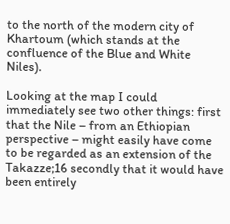to the north of the modern city of Khartoum (which stands at the confluence of the Blue and White Niles).

Looking at the map I could immediately see two other things: first that the Nile – from an Ethiopian perspective – might easily have come to be regarded as an extension of the Takazze;16 secondly that it would have been entirely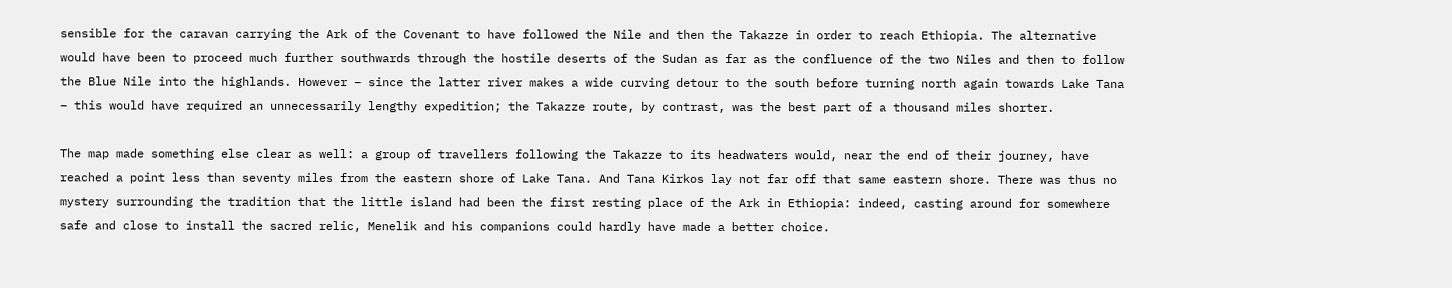sensible for the caravan carrying the Ark of the Covenant to have followed the Nile and then the Takazze in order to reach Ethiopia. The alternative would have been to proceed much further southwards through the hostile deserts of the Sudan as far as the confluence of the two Niles and then to follow the Blue Nile into the highlands. However – since the latter river makes a wide curving detour to the south before turning north again towards Lake Tana – this would have required an unnecessarily lengthy expedition; the Takazze route, by contrast, was the best part of a thousand miles shorter.

The map made something else clear as well: a group of travellers following the Takazze to its headwaters would, near the end of their journey, have reached a point less than seventy miles from the eastern shore of Lake Tana. And Tana Kirkos lay not far off that same eastern shore. There was thus no mystery surrounding the tradition that the little island had been the first resting place of the Ark in Ethiopia: indeed, casting around for somewhere safe and close to install the sacred relic, Menelik and his companions could hardly have made a better choice.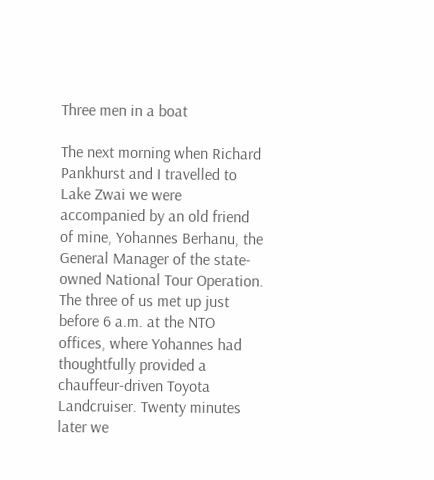Three men in a boat

The next morning when Richard Pankhurst and I travelled to Lake Zwai we were accompanied by an old friend of mine, Yohannes Berhanu, the General Manager of the state-owned National Tour Operation. The three of us met up just before 6 a.m. at the NTO offices, where Yohannes had thoughtfully provided a chauffeur-driven Toyota Landcruiser. Twenty minutes later we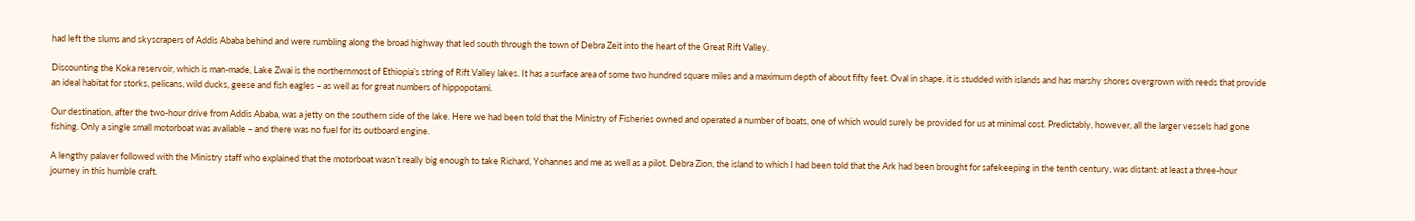had left the slums and skyscrapers of Addis Ababa behind and were rumbling along the broad highway that led south through the town of Debra Zeit into the heart of the Great Rift Valley.

Discounting the Koka reservoir, which is man-made, Lake Zwai is the northernmost of Ethiopia’s string of Rift Valley lakes. It has a surface area of some two hundred square miles and a maximum depth of about fifty feet. Oval in shape, it is studded with islands and has marshy shores overgrown with reeds that provide an ideal habitat for storks, pelicans, wild ducks, geese and fish eagles – as well as for great numbers of hippopotami.

Our destination, after the two-hour drive from Addis Ababa, was a jetty on the southern side of the lake. Here we had been told that the Ministry of Fisheries owned and operated a number of boats, one of which would surely be provided for us at minimal cost. Predictably, however, all the larger vessels had gone fishing. Only a single small motorboat was available – and there was no fuel for its outboard engine.

A lengthy palaver followed with the Ministry staff who explained that the motorboat wasn’t really big enough to take Richard, Yohannes and me as well as a pilot. Debra Zion, the island to which I had been told that the Ark had been brought for safekeeping in the tenth century, was distant: at least a three-hour journey in this humble craft.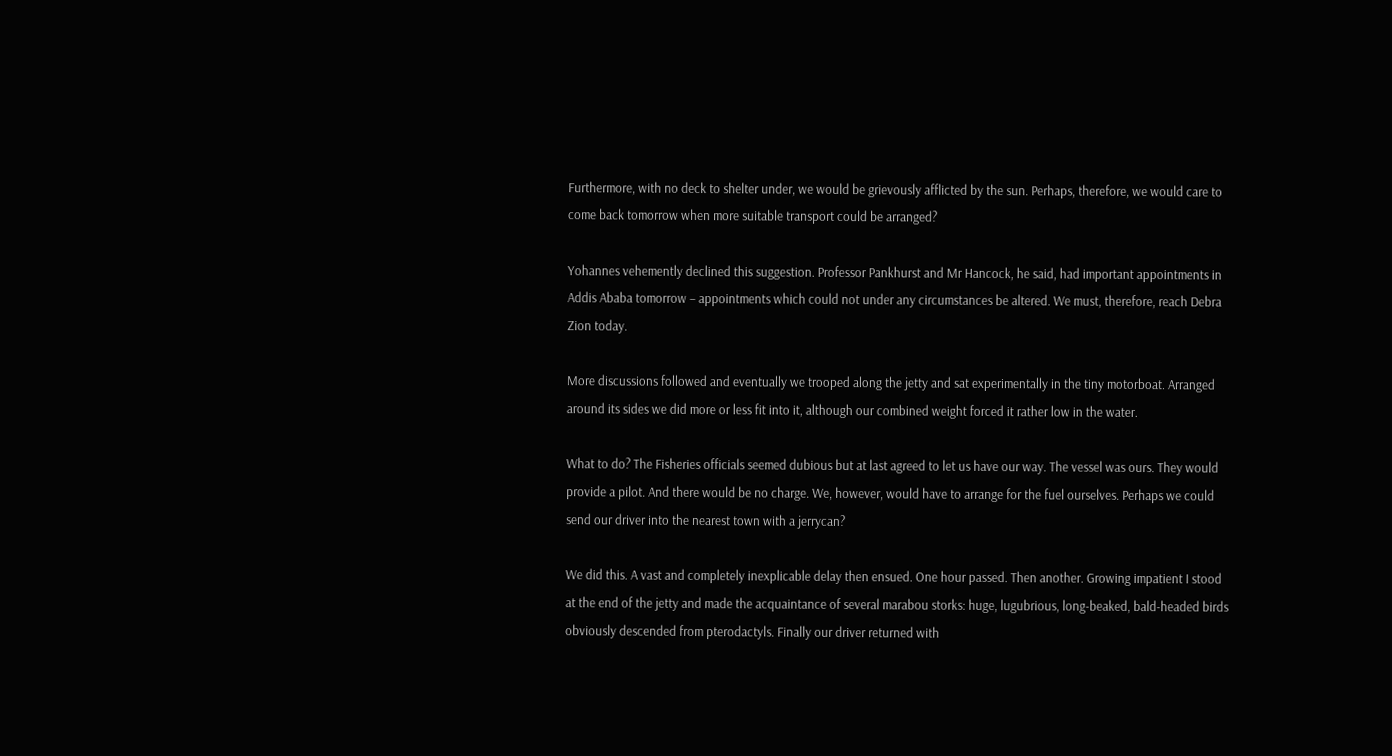Furthermore, with no deck to shelter under, we would be grievously afflicted by the sun. Perhaps, therefore, we would care to come back tomorrow when more suitable transport could be arranged?

Yohannes vehemently declined this suggestion. Professor Pankhurst and Mr Hancock, he said, had important appointments in Addis Ababa tomorrow – appointments which could not under any circumstances be altered. We must, therefore, reach Debra Zion today.

More discussions followed and eventually we trooped along the jetty and sat experimentally in the tiny motorboat. Arranged around its sides we did more or less fit into it, although our combined weight forced it rather low in the water.

What to do? The Fisheries officials seemed dubious but at last agreed to let us have our way. The vessel was ours. They would provide a pilot. And there would be no charge. We, however, would have to arrange for the fuel ourselves. Perhaps we could send our driver into the nearest town with a jerrycan?

We did this. A vast and completely inexplicable delay then ensued. One hour passed. Then another. Growing impatient I stood at the end of the jetty and made the acquaintance of several marabou storks: huge, lugubrious, long-beaked, bald-headed birds obviously descended from pterodactyls. Finally our driver returned with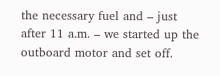the necessary fuel and – just after 11 a.m. – we started up the outboard motor and set off.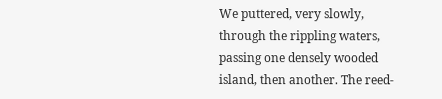We puttered, very slowly, through the rippling waters, passing one densely wooded island, then another. The reed-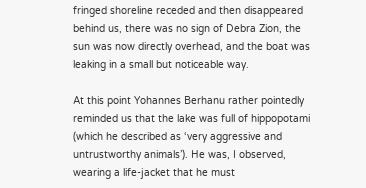fringed shoreline receded and then disappeared behind us, there was no sign of Debra Zion, the sun was now directly overhead, and the boat was leaking in a small but noticeable way.

At this point Yohannes Berhanu rather pointedly reminded us that the lake was full of hippopotami (which he described as ‘very aggressive and untrustworthy animals’). He was, I observed, wearing a life-jacket that he must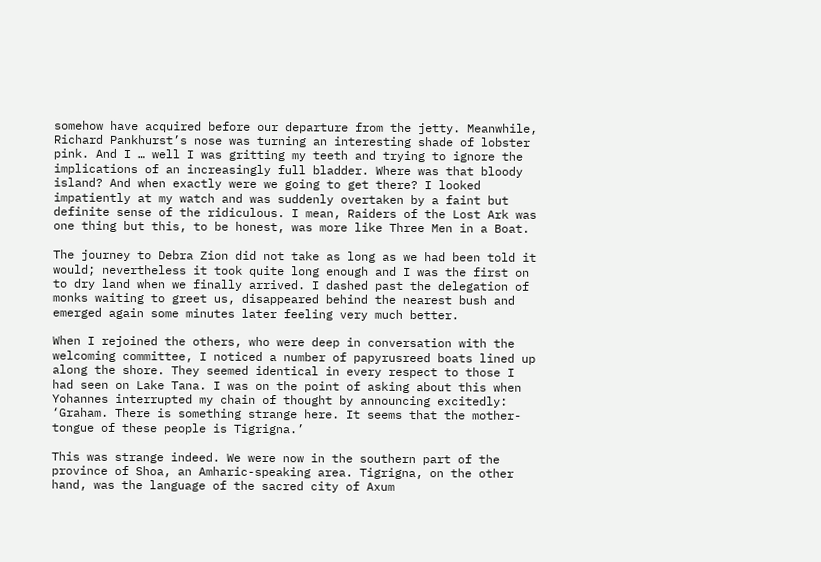somehow have acquired before our departure from the jetty. Meanwhile, Richard Pankhurst’s nose was turning an interesting shade of lobster pink. And I … well I was gritting my teeth and trying to ignore the implications of an increasingly full bladder. Where was that bloody island? And when exactly were we going to get there? I looked impatiently at my watch and was suddenly overtaken by a faint but definite sense of the ridiculous. I mean, Raiders of the Lost Ark was one thing but this, to be honest, was more like Three Men in a Boat.

The journey to Debra Zion did not take as long as we had been told it would; nevertheless it took quite long enough and I was the first on to dry land when we finally arrived. I dashed past the delegation of monks waiting to greet us, disappeared behind the nearest bush and emerged again some minutes later feeling very much better.

When I rejoined the others, who were deep in conversation with the welcoming committee, I noticed a number of papyrusreed boats lined up along the shore. They seemed identical in every respect to those I had seen on Lake Tana. I was on the point of asking about this when Yohannes interrupted my chain of thought by announcing excitedly: ‘Graham. There is something strange here. It seems that the mother-tongue of these people is Tigrigna.’

This was strange indeed. We were now in the southern part of the province of Shoa, an Amharic-speaking area. Tigrigna, on the other hand, was the language of the sacred city of Axum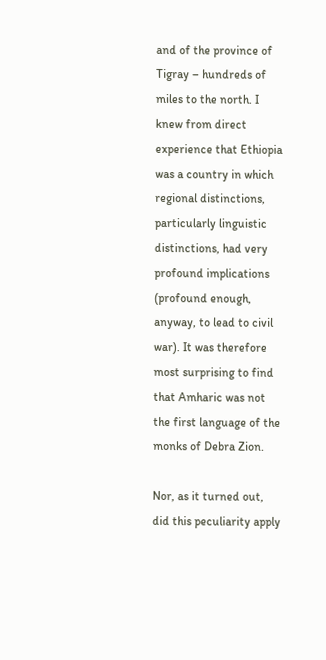and of the province of Tigray – hundreds of miles to the north. I knew from direct experience that Ethiopia was a country in which regional distinctions, particularly linguistic distinctions, had very profound implications (profound enough, anyway, to lead to civil war). It was therefore most surprising to find that Amharic was not the first language of the monks of Debra Zion.

Nor, as it turned out, did this peculiarity apply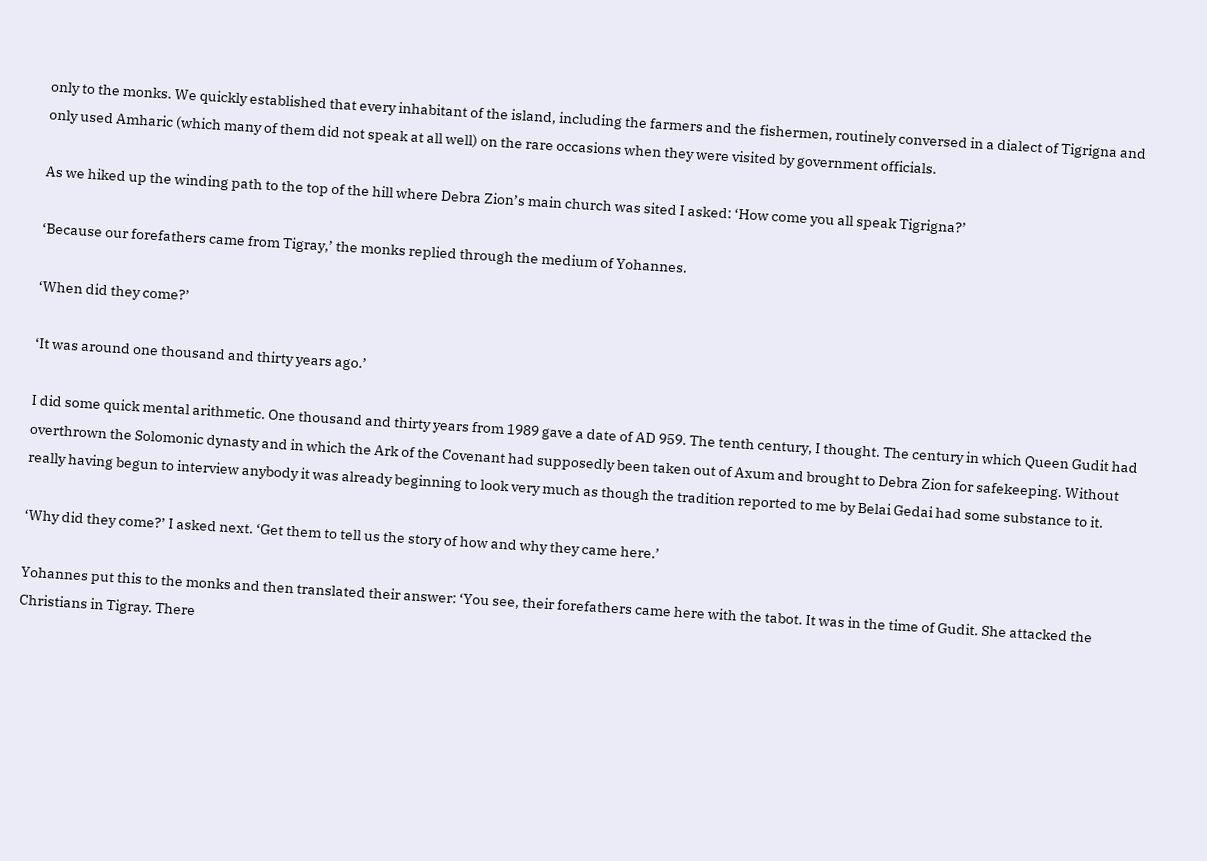only to the monks. We quickly established that every inhabitant of the island, including the farmers and the fishermen, routinely conversed in a dialect of Tigrigna and only used Amharic (which many of them did not speak at all well) on the rare occasions when they were visited by government officials.

As we hiked up the winding path to the top of the hill where Debra Zion’s main church was sited I asked: ‘How come you all speak Tigrigna?’

‘Because our forefathers came from Tigray,’ the monks replied through the medium of Yohannes.

‘When did they come?’

‘It was around one thousand and thirty years ago.’

I did some quick mental arithmetic. One thousand and thirty years from 1989 gave a date of AD 959. The tenth century, I thought. The century in which Queen Gudit had overthrown the Solomonic dynasty and in which the Ark of the Covenant had supposedly been taken out of Axum and brought to Debra Zion for safekeeping. Without really having begun to interview anybody it was already beginning to look very much as though the tradition reported to me by Belai Gedai had some substance to it.

‘Why did they come?’ I asked next. ‘Get them to tell us the story of how and why they came here.’

Yohannes put this to the monks and then translated their answer: ‘You see, their forefathers came here with the tabot. It was in the time of Gudit. She attacked the Christians in Tigray. There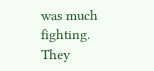was much fighting. They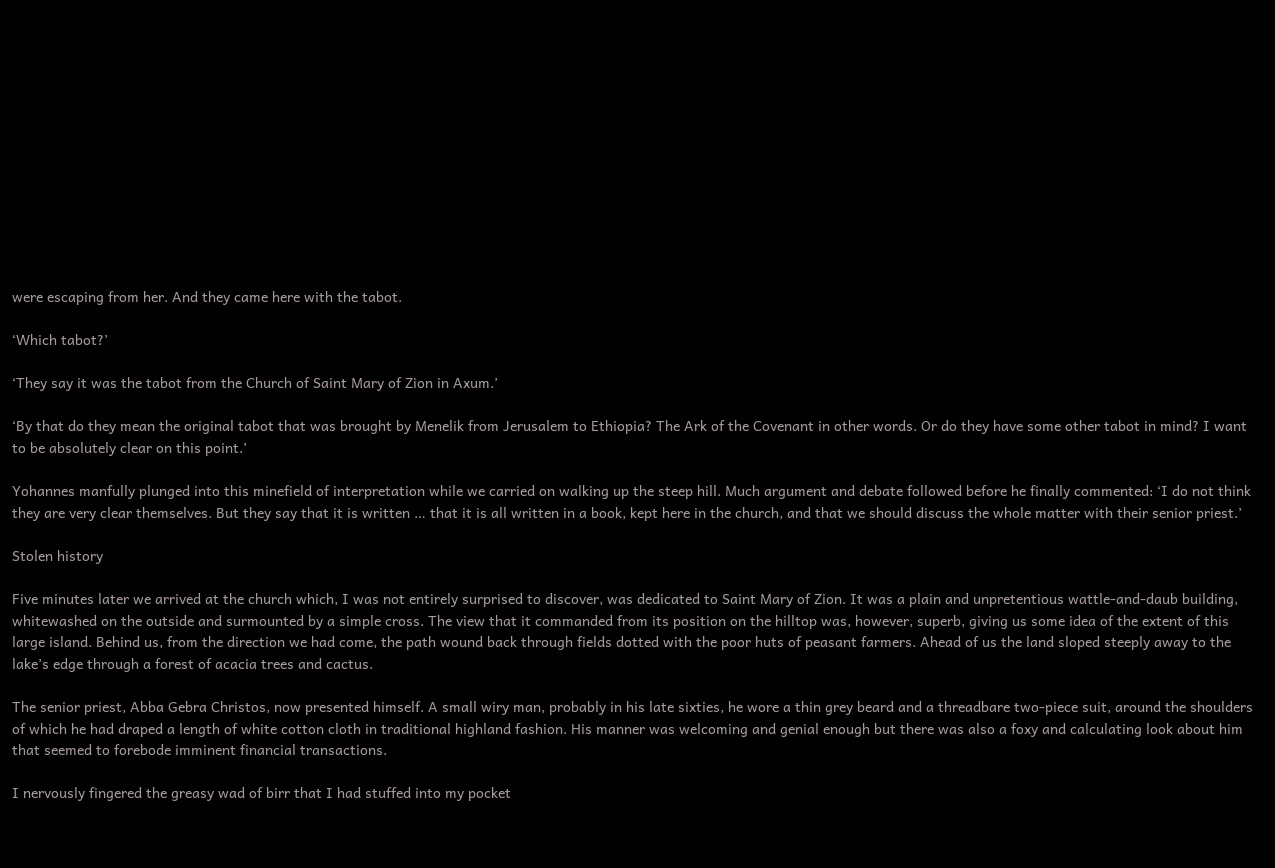were escaping from her. And they came here with the tabot.

‘Which tabot?’

‘They say it was the tabot from the Church of Saint Mary of Zion in Axum.’

‘By that do they mean the original tabot that was brought by Menelik from Jerusalem to Ethiopia? The Ark of the Covenant in other words. Or do they have some other tabot in mind? I want to be absolutely clear on this point.’

Yohannes manfully plunged into this minefield of interpretation while we carried on walking up the steep hill. Much argument and debate followed before he finally commented: ‘I do not think they are very clear themselves. But they say that it is written … that it is all written in a book, kept here in the church, and that we should discuss the whole matter with their senior priest.’

Stolen history

Five minutes later we arrived at the church which, I was not entirely surprised to discover, was dedicated to Saint Mary of Zion. It was a plain and unpretentious wattle-and-daub building, whitewashed on the outside and surmounted by a simple cross. The view that it commanded from its position on the hilltop was, however, superb, giving us some idea of the extent of this large island. Behind us, from the direction we had come, the path wound back through fields dotted with the poor huts of peasant farmers. Ahead of us the land sloped steeply away to the lake’s edge through a forest of acacia trees and cactus.

The senior priest, Abba Gebra Christos, now presented himself. A small wiry man, probably in his late sixties, he wore a thin grey beard and a threadbare two-piece suit, around the shoulders of which he had draped a length of white cotton cloth in traditional highland fashion. His manner was welcoming and genial enough but there was also a foxy and calculating look about him that seemed to forebode imminent financial transactions.

I nervously fingered the greasy wad of birr that I had stuffed into my pocket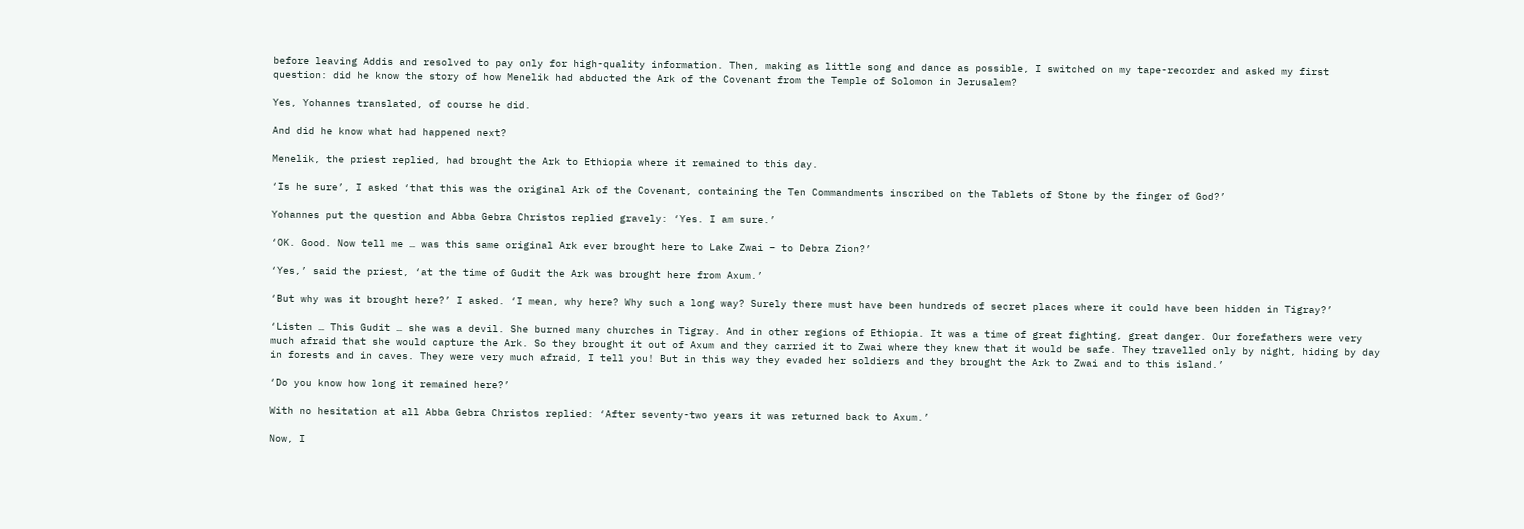before leaving Addis and resolved to pay only for high-quality information. Then, making as little song and dance as possible, I switched on my tape-recorder and asked my first question: did he know the story of how Menelik had abducted the Ark of the Covenant from the Temple of Solomon in Jerusalem?

Yes, Yohannes translated, of course he did.

And did he know what had happened next?

Menelik, the priest replied, had brought the Ark to Ethiopia where it remained to this day.

‘Is he sure’, I asked ‘that this was the original Ark of the Covenant, containing the Ten Commandments inscribed on the Tablets of Stone by the finger of God?’

Yohannes put the question and Abba Gebra Christos replied gravely: ‘Yes. I am sure.’

‘OK. Good. Now tell me … was this same original Ark ever brought here to Lake Zwai – to Debra Zion?’

‘Yes,’ said the priest, ‘at the time of Gudit the Ark was brought here from Axum.’

‘But why was it brought here?’ I asked. ‘I mean, why here? Why such a long way? Surely there must have been hundreds of secret places where it could have been hidden in Tigray?’

‘Listen … This Gudit … she was a devil. She burned many churches in Tigray. And in other regions of Ethiopia. It was a time of great fighting, great danger. Our forefathers were very much afraid that she would capture the Ark. So they brought it out of Axum and they carried it to Zwai where they knew that it would be safe. They travelled only by night, hiding by day in forests and in caves. They were very much afraid, I tell you! But in this way they evaded her soldiers and they brought the Ark to Zwai and to this island.’

‘Do you know how long it remained here?’

With no hesitation at all Abba Gebra Christos replied: ‘After seventy-two years it was returned back to Axum.’

Now, I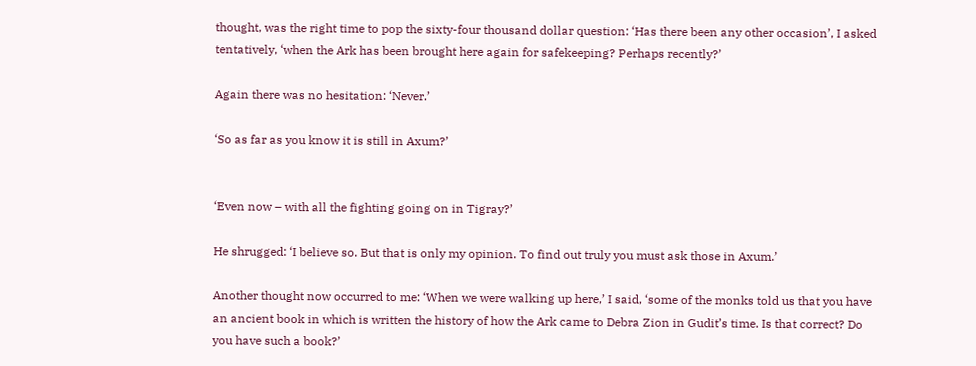thought, was the right time to pop the sixty-four thousand dollar question: ‘Has there been any other occasion’, I asked tentatively, ‘when the Ark has been brought here again for safekeeping? Perhaps recently?’

Again there was no hesitation: ‘Never.’

‘So as far as you know it is still in Axum?’


‘Even now – with all the fighting going on in Tigray?’

He shrugged: ‘I believe so. But that is only my opinion. To find out truly you must ask those in Axum.’

Another thought now occurred to me: ‘When we were walking up here,’ I said, ‘some of the monks told us that you have an ancient book in which is written the history of how the Ark came to Debra Zion in Gudit’s time. Is that correct? Do you have such a book?’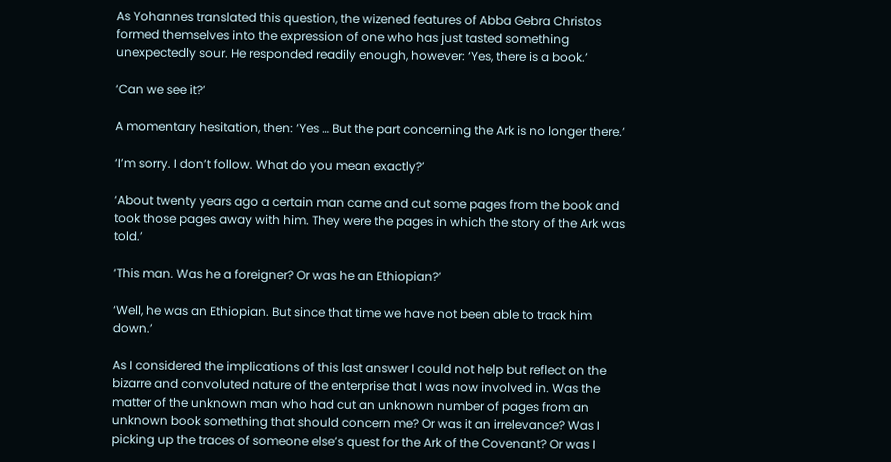As Yohannes translated this question, the wizened features of Abba Gebra Christos formed themselves into the expression of one who has just tasted something unexpectedly sour. He responded readily enough, however: ‘Yes, there is a book.’

‘Can we see it?’

A momentary hesitation, then: ‘Yes … But the part concerning the Ark is no longer there.’

‘I’m sorry. I don’t follow. What do you mean exactly?’

‘About twenty years ago a certain man came and cut some pages from the book and took those pages away with him. They were the pages in which the story of the Ark was told.’

‘This man. Was he a foreigner? Or was he an Ethiopian?’

‘Well, he was an Ethiopian. But since that time we have not been able to track him down.’

As I considered the implications of this last answer I could not help but reflect on the bizarre and convoluted nature of the enterprise that I was now involved in. Was the matter of the unknown man who had cut an unknown number of pages from an unknown book something that should concern me? Or was it an irrelevance? Was I picking up the traces of someone else’s quest for the Ark of the Covenant? Or was I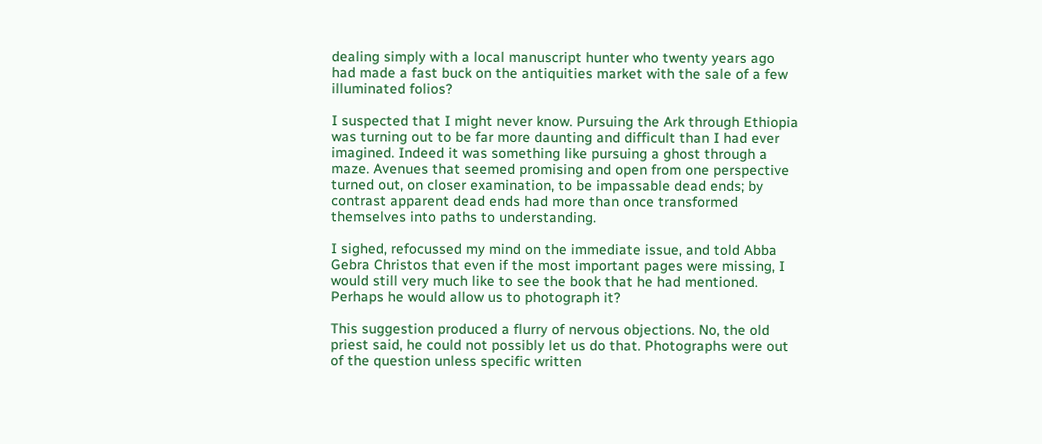dealing simply with a local manuscript hunter who twenty years ago had made a fast buck on the antiquities market with the sale of a few illuminated folios?

I suspected that I might never know. Pursuing the Ark through Ethiopia was turning out to be far more daunting and difficult than I had ever imagined. Indeed it was something like pursuing a ghost through a maze. Avenues that seemed promising and open from one perspective turned out, on closer examination, to be impassable dead ends; by contrast apparent dead ends had more than once transformed themselves into paths to understanding.

I sighed, refocussed my mind on the immediate issue, and told Abba Gebra Christos that even if the most important pages were missing, I would still very much like to see the book that he had mentioned. Perhaps he would allow us to photograph it?

This suggestion produced a flurry of nervous objections. No, the old priest said, he could not possibly let us do that. Photographs were out of the question unless specific written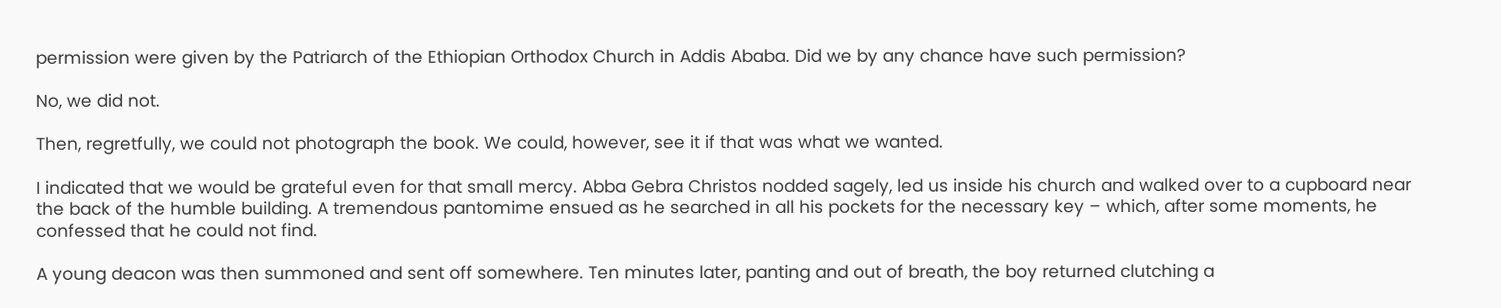permission were given by the Patriarch of the Ethiopian Orthodox Church in Addis Ababa. Did we by any chance have such permission?

No, we did not.

Then, regretfully, we could not photograph the book. We could, however, see it if that was what we wanted.

I indicated that we would be grateful even for that small mercy. Abba Gebra Christos nodded sagely, led us inside his church and walked over to a cupboard near the back of the humble building. A tremendous pantomime ensued as he searched in all his pockets for the necessary key – which, after some moments, he confessed that he could not find.

A young deacon was then summoned and sent off somewhere. Ten minutes later, panting and out of breath, the boy returned clutching a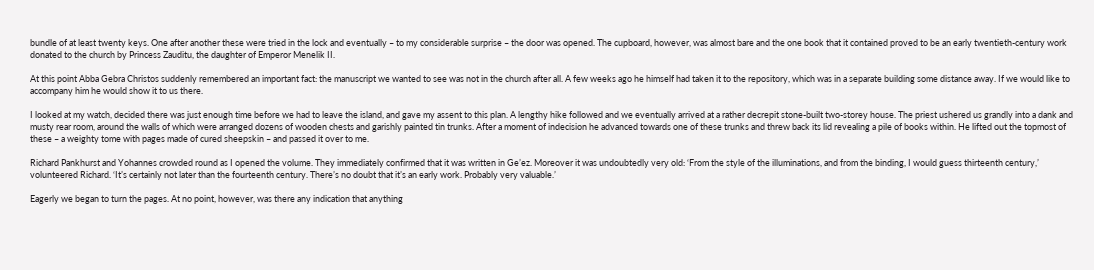bundle of at least twenty keys. One after another these were tried in the lock and eventually – to my considerable surprise – the door was opened. The cupboard, however, was almost bare and the one book that it contained proved to be an early twentieth-century work donated to the church by Princess Zauditu, the daughter of Emperor Menelik II.

At this point Abba Gebra Christos suddenly remembered an important fact: the manuscript we wanted to see was not in the church after all. A few weeks ago he himself had taken it to the repository, which was in a separate building some distance away. If we would like to accompany him he would show it to us there.

I looked at my watch, decided there was just enough time before we had to leave the island, and gave my assent to this plan. A lengthy hike followed and we eventually arrived at a rather decrepit stone-built two-storey house. The priest ushered us grandly into a dank and musty rear room, around the walls of which were arranged dozens of wooden chests and garishly painted tin trunks. After a moment of indecision he advanced towards one of these trunks and threw back its lid revealing a pile of books within. He lifted out the topmost of these – a weighty tome with pages made of cured sheepskin – and passed it over to me.

Richard Pankhurst and Yohannes crowded round as I opened the volume. They immediately confirmed that it was written in Ge’ez. Moreover it was undoubtedly very old: ‘From the style of the illuminations, and from the binding, I would guess thirteenth century,’ volunteered Richard. ‘It’s certainly not later than the fourteenth century. There’s no doubt that it’s an early work. Probably very valuable.’

Eagerly we began to turn the pages. At no point, however, was there any indication that anything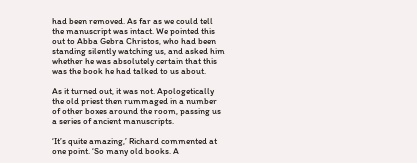had been removed. As far as we could tell the manuscript was intact. We pointed this out to Abba Gebra Christos, who had been standing silently watching us, and asked him whether he was absolutely certain that this was the book he had talked to us about.

As it turned out, it was not. Apologetically the old priest then rummaged in a number of other boxes around the room, passing us a series of ancient manuscripts.

‘It’s quite amazing,’ Richard commented at one point. ‘So many old books. A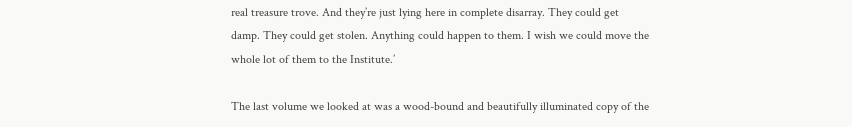real treasure trove. And they’re just lying here in complete disarray. They could get damp. They could get stolen. Anything could happen to them. I wish we could move the whole lot of them to the Institute.’

The last volume we looked at was a wood-bound and beautifully illuminated copy of the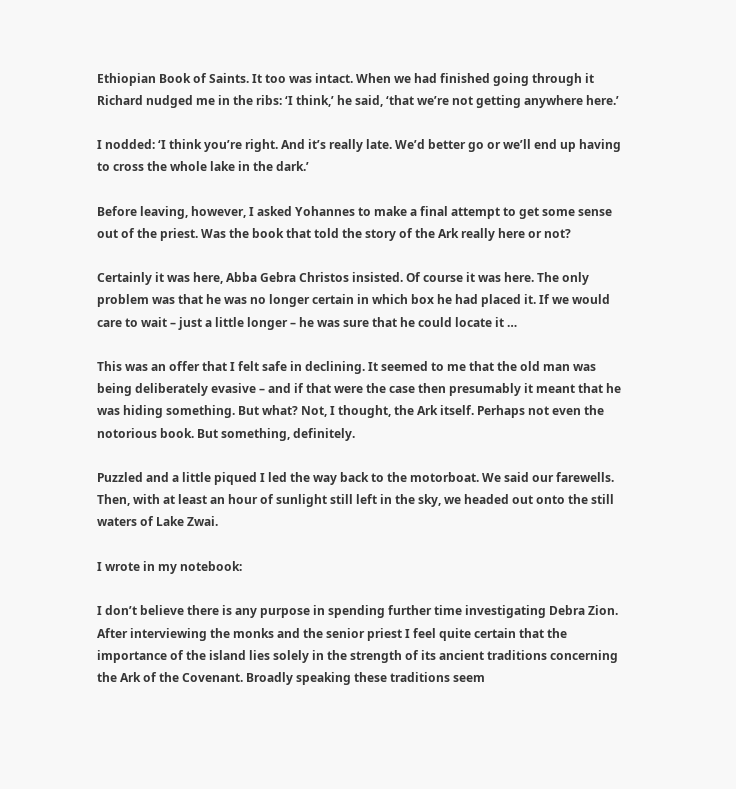Ethiopian Book of Saints. It too was intact. When we had finished going through it Richard nudged me in the ribs: ‘I think,’ he said, ‘that we’re not getting anywhere here.’

I nodded: ‘I think you’re right. And it’s really late. We’d better go or we’ll end up having to cross the whole lake in the dark.’

Before leaving, however, I asked Yohannes to make a final attempt to get some sense out of the priest. Was the book that told the story of the Ark really here or not?

Certainly it was here, Abba Gebra Christos insisted. Of course it was here. The only problem was that he was no longer certain in which box he had placed it. If we would care to wait – just a little longer – he was sure that he could locate it …

This was an offer that I felt safe in declining. It seemed to me that the old man was being deliberately evasive – and if that were the case then presumably it meant that he was hiding something. But what? Not, I thought, the Ark itself. Perhaps not even the notorious book. But something, definitely.

Puzzled and a little piqued I led the way back to the motorboat. We said our farewells. Then, with at least an hour of sunlight still left in the sky, we headed out onto the still waters of Lake Zwai.

I wrote in my notebook:

I don’t believe there is any purpose in spending further time investigating Debra Zion. After interviewing the monks and the senior priest I feel quite certain that the importance of the island lies solely in the strength of its ancient traditions concerning the Ark of the Covenant. Broadly speaking these traditions seem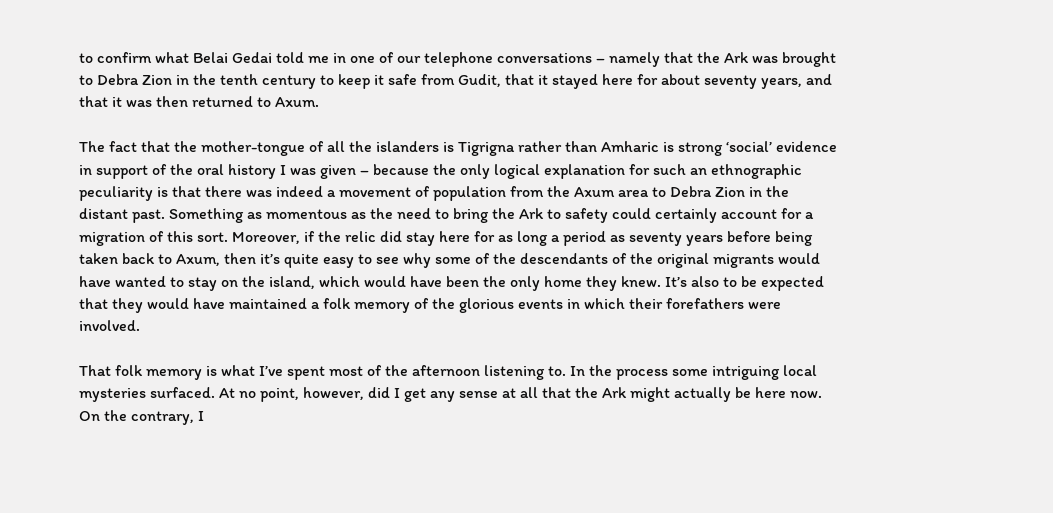to confirm what Belai Gedai told me in one of our telephone conversations – namely that the Ark was brought to Debra Zion in the tenth century to keep it safe from Gudit, that it stayed here for about seventy years, and that it was then returned to Axum.

The fact that the mother-tongue of all the islanders is Tigrigna rather than Amharic is strong ‘social’ evidence in support of the oral history I was given – because the only logical explanation for such an ethnographic peculiarity is that there was indeed a movement of population from the Axum area to Debra Zion in the distant past. Something as momentous as the need to bring the Ark to safety could certainly account for a migration of this sort. Moreover, if the relic did stay here for as long a period as seventy years before being taken back to Axum, then it’s quite easy to see why some of the descendants of the original migrants would have wanted to stay on the island, which would have been the only home they knew. It’s also to be expected that they would have maintained a folk memory of the glorious events in which their forefathers were involved.

That folk memory is what I’ve spent most of the afternoon listening to. In the process some intriguing local mysteries surfaced. At no point, however, did I get any sense at all that the Ark might actually be here now. On the contrary, I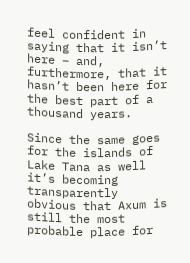feel confident in saying that it isn’t here – and, furthermore, that it hasn’t been here for the best part of a thousand years.

Since the same goes for the islands of Lake Tana as well it’s becoming transparently obvious that Axum is still the most probable place for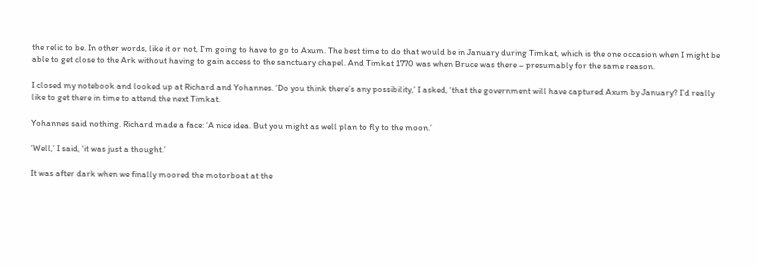the relic to be. In other words, like it or not, I’m going to have to go to Axum. The best time to do that would be in January during Timkat, which is the one occasion when I might be able to get close to the Ark without having to gain access to the sanctuary chapel. And Timkat 1770 was when Bruce was there – presumably for the same reason.

I closed my notebook and looked up at Richard and Yohannes. ‘Do you think there’s any possibility,’ I asked, ‘that the government will have captured Axum by January? I’d really like to get there in time to attend the next Timkat.

Yohannes said nothing. Richard made a face: ‘A nice idea. But you might as well plan to fly to the moon.’

‘Well,’ I said, ‘it was just a thought.’

It was after dark when we finally moored the motorboat at the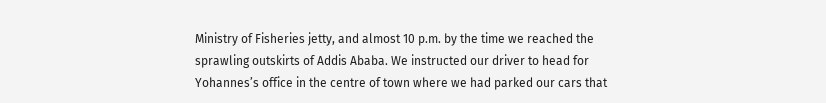Ministry of Fisheries jetty, and almost 10 p.m. by the time we reached the sprawling outskirts of Addis Ababa. We instructed our driver to head for Yohannes’s office in the centre of town where we had parked our cars that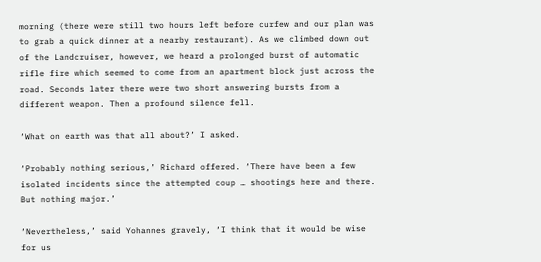morning (there were still two hours left before curfew and our plan was to grab a quick dinner at a nearby restaurant). As we climbed down out of the Landcruiser, however, we heard a prolonged burst of automatic rifle fire which seemed to come from an apartment block just across the road. Seconds later there were two short answering bursts from a different weapon. Then a profound silence fell.

‘What on earth was that all about?’ I asked.

‘Probably nothing serious,’ Richard offered. ‘There have been a few isolated incidents since the attempted coup … shootings here and there. But nothing major.’

‘Nevertheless,’ said Yohannes gravely, ‘I think that it would be wise for us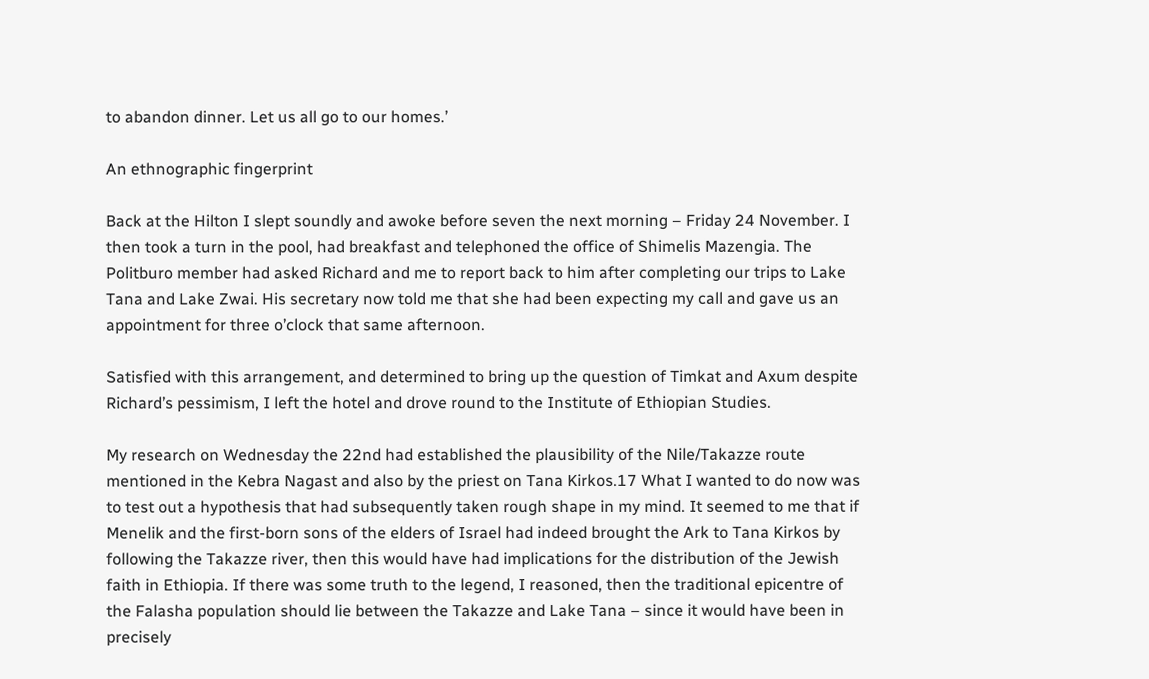to abandon dinner. Let us all go to our homes.’

An ethnographic fingerprint

Back at the Hilton I slept soundly and awoke before seven the next morning – Friday 24 November. I then took a turn in the pool, had breakfast and telephoned the office of Shimelis Mazengia. The Politburo member had asked Richard and me to report back to him after completing our trips to Lake Tana and Lake Zwai. His secretary now told me that she had been expecting my call and gave us an appointment for three o’clock that same afternoon.

Satisfied with this arrangement, and determined to bring up the question of Timkat and Axum despite Richard’s pessimism, I left the hotel and drove round to the Institute of Ethiopian Studies.

My research on Wednesday the 22nd had established the plausibility of the Nile/Takazze route mentioned in the Kebra Nagast and also by the priest on Tana Kirkos.17 What I wanted to do now was to test out a hypothesis that had subsequently taken rough shape in my mind. It seemed to me that if Menelik and the first-born sons of the elders of Israel had indeed brought the Ark to Tana Kirkos by following the Takazze river, then this would have had implications for the distribution of the Jewish faith in Ethiopia. If there was some truth to the legend, I reasoned, then the traditional epicentre of the Falasha population should lie between the Takazze and Lake Tana – since it would have been in precisely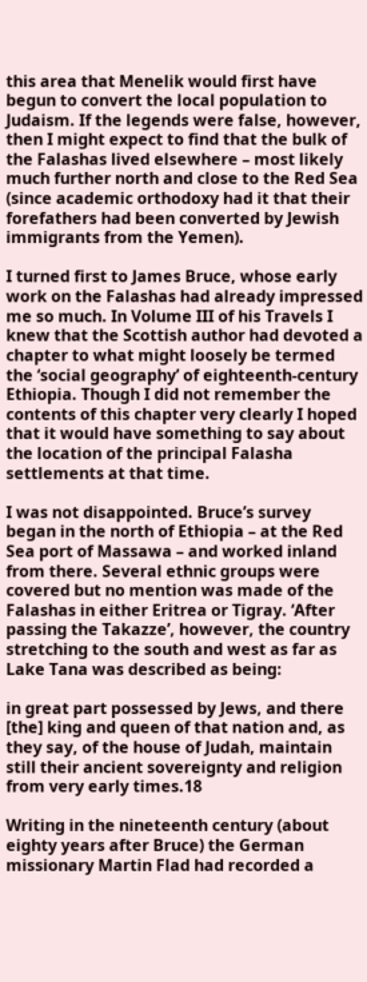this area that Menelik would first have begun to convert the local population to Judaism. If the legends were false, however, then I might expect to find that the bulk of the Falashas lived elsewhere – most likely much further north and close to the Red Sea (since academic orthodoxy had it that their forefathers had been converted by Jewish immigrants from the Yemen).

I turned first to James Bruce, whose early work on the Falashas had already impressed me so much. In Volume III of his Travels I knew that the Scottish author had devoted a chapter to what might loosely be termed the ‘social geography’ of eighteenth-century Ethiopia. Though I did not remember the contents of this chapter very clearly I hoped that it would have something to say about the location of the principal Falasha settlements at that time.

I was not disappointed. Bruce’s survey began in the north of Ethiopia – at the Red Sea port of Massawa – and worked inland from there. Several ethnic groups were covered but no mention was made of the Falashas in either Eritrea or Tigray. ‘After passing the Takazze’, however, the country stretching to the south and west as far as Lake Tana was described as being:

in great part possessed by Jews, and there [the] king and queen of that nation and, as they say, of the house of Judah, maintain still their ancient sovereignty and religion from very early times.18

Writing in the nineteenth century (about eighty years after Bruce) the German missionary Martin Flad had recorded a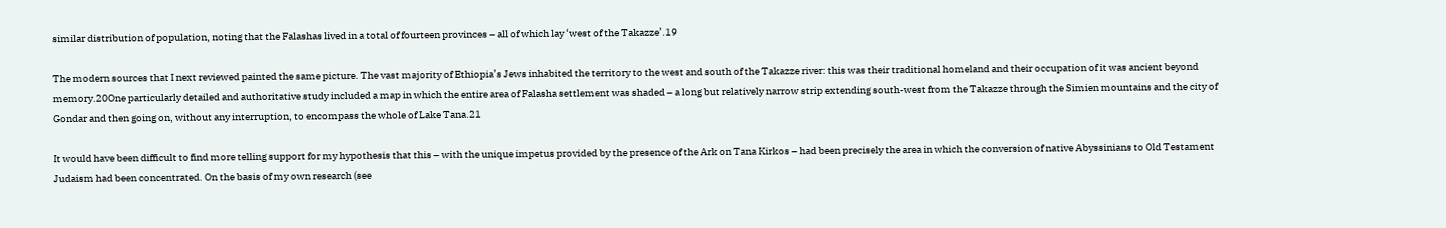similar distribution of population, noting that the Falashas lived in a total of fourteen provinces – all of which lay ‘west of the Takazze’.19

The modern sources that I next reviewed painted the same picture. The vast majority of Ethiopia’s Jews inhabited the territory to the west and south of the Takazze river: this was their traditional homeland and their occupation of it was ancient beyond memory.20One particularly detailed and authoritative study included a map in which the entire area of Falasha settlement was shaded – a long but relatively narrow strip extending south-west from the Takazze through the Simien mountains and the city of Gondar and then going on, without any interruption, to encompass the whole of Lake Tana.21

It would have been difficult to find more telling support for my hypothesis that this – with the unique impetus provided by the presence of the Ark on Tana Kirkos – had been precisely the area in which the conversion of native Abyssinians to Old Testament Judaism had been concentrated. On the basis of my own research (see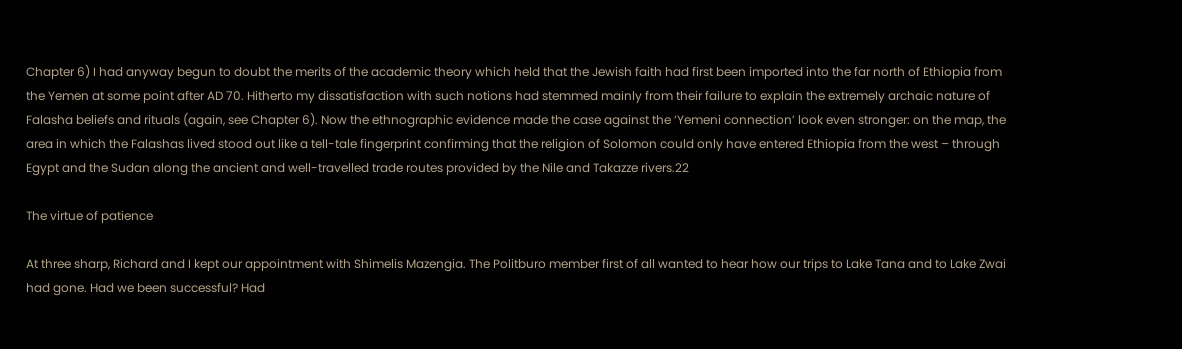Chapter 6) I had anyway begun to doubt the merits of the academic theory which held that the Jewish faith had first been imported into the far north of Ethiopia from the Yemen at some point after AD 70. Hitherto my dissatisfaction with such notions had stemmed mainly from their failure to explain the extremely archaic nature of Falasha beliefs and rituals (again, see Chapter 6). Now the ethnographic evidence made the case against the ‘Yemeni connection’ look even stronger: on the map, the area in which the Falashas lived stood out like a tell-tale fingerprint confirming that the religion of Solomon could only have entered Ethiopia from the west – through Egypt and the Sudan along the ancient and well-travelled trade routes provided by the Nile and Takazze rivers.22

The virtue of patience

At three sharp, Richard and I kept our appointment with Shimelis Mazengia. The Politburo member first of all wanted to hear how our trips to Lake Tana and to Lake Zwai had gone. Had we been successful? Had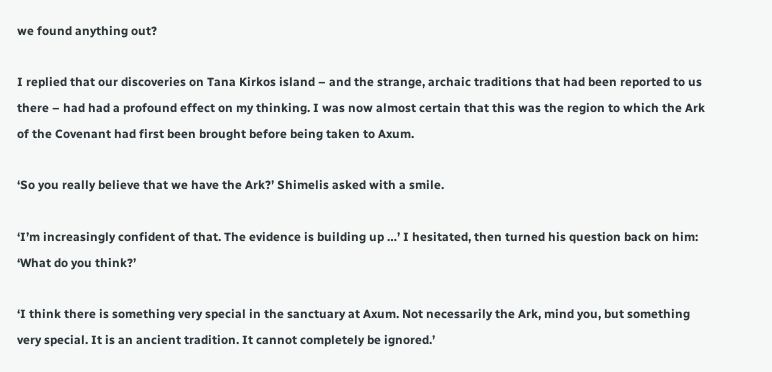we found anything out?

I replied that our discoveries on Tana Kirkos island – and the strange, archaic traditions that had been reported to us there – had had a profound effect on my thinking. I was now almost certain that this was the region to which the Ark of the Covenant had first been brought before being taken to Axum.

‘So you really believe that we have the Ark?’ Shimelis asked with a smile.

‘I’m increasingly confident of that. The evidence is building up …’ I hesitated, then turned his question back on him: ‘What do you think?’

‘I think there is something very special in the sanctuary at Axum. Not necessarily the Ark, mind you, but something very special. It is an ancient tradition. It cannot completely be ignored.’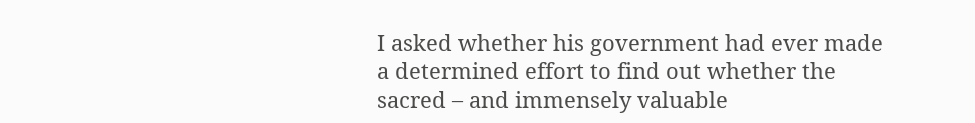I asked whether his government had ever made a determined effort to find out whether the sacred – and immensely valuable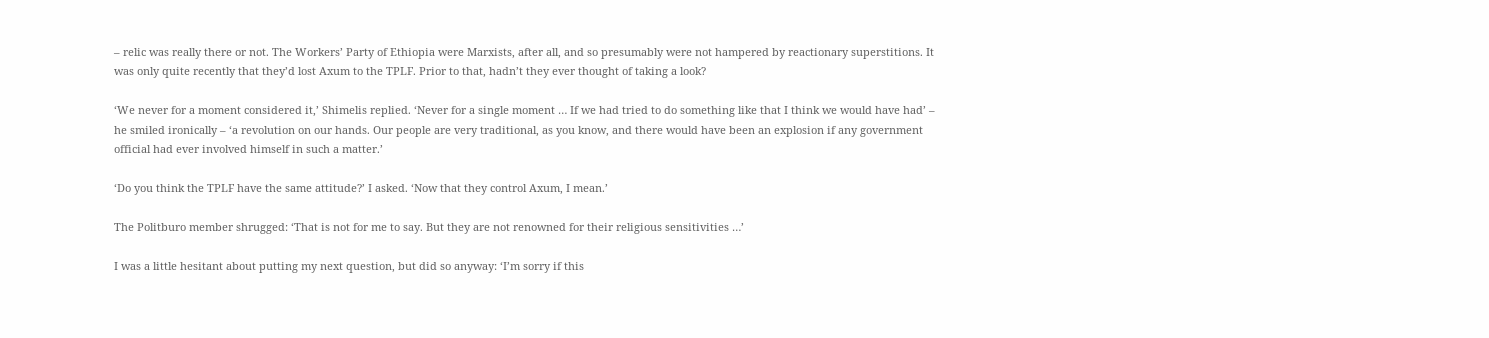– relic was really there or not. The Workers’ Party of Ethiopia were Marxists, after all, and so presumably were not hampered by reactionary superstitions. It was only quite recently that they’d lost Axum to the TPLF. Prior to that, hadn’t they ever thought of taking a look?

‘We never for a moment considered it,’ Shimelis replied. ‘Never for a single moment … If we had tried to do something like that I think we would have had’ – he smiled ironically – ‘a revolution on our hands. Our people are very traditional, as you know, and there would have been an explosion if any government official had ever involved himself in such a matter.’

‘Do you think the TPLF have the same attitude?’ I asked. ‘Now that they control Axum, I mean.’

The Politburo member shrugged: ‘That is not for me to say. But they are not renowned for their religious sensitivities …’

I was a little hesitant about putting my next question, but did so anyway: ‘I’m sorry if this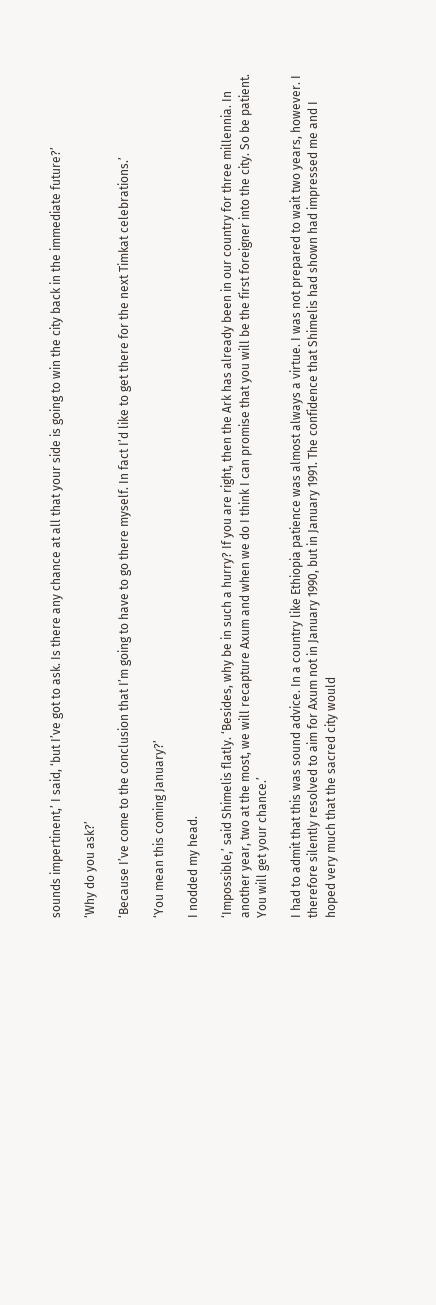sounds impertinent,’ I said, ‘but I’ve got to ask. Is there any chance at all that your side is going to win the city back in the immediate future?’

‘Why do you ask?’

‘Because I’ve come to the conclusion that I’m going to have to go there myself. In fact I’d like to get there for the next Timkat celebrations.’

‘You mean this coming January?’

I nodded my head.

‘Impossible,’ said Shimelis flatly. ‘Besides, why be in such a hurry? If you are right, then the Ark has already been in our country for three millennia. In another year, two at the most, we will recapture Axum and when we do I think I can promise that you will be the first foreigner into the city. So be patient. You will get your chance.’

I had to admit that this was sound advice. In a country like Ethiopia patience was almost always a virtue. I was not prepared to wait two years, however. I therefore silently resolved to aim for Axum not in January 1990, but in January 1991. The confidence that Shimelis had shown had impressed me and I hoped very much that the sacred city would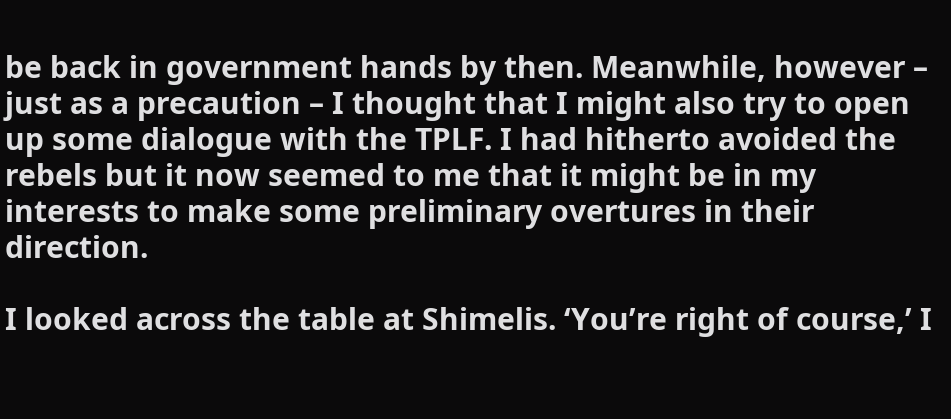be back in government hands by then. Meanwhile, however – just as a precaution – I thought that I might also try to open up some dialogue with the TPLF. I had hitherto avoided the rebels but it now seemed to me that it might be in my interests to make some preliminary overtures in their direction.

I looked across the table at Shimelis. ‘You’re right of course,’ I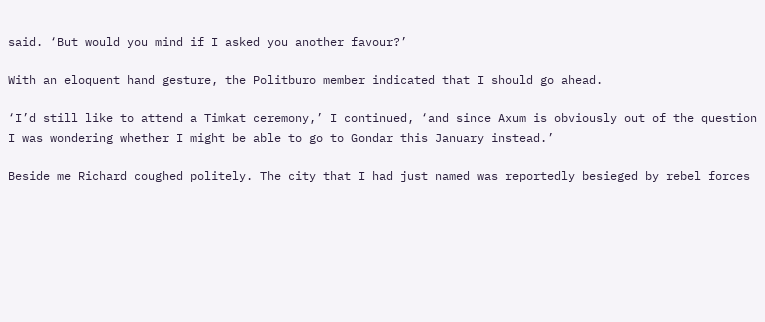said. ‘But would you mind if I asked you another favour?’

With an eloquent hand gesture, the Politburo member indicated that I should go ahead.

‘I’d still like to attend a Timkat ceremony,’ I continued, ‘and since Axum is obviously out of the question I was wondering whether I might be able to go to Gondar this January instead.’

Beside me Richard coughed politely. The city that I had just named was reportedly besieged by rebel forces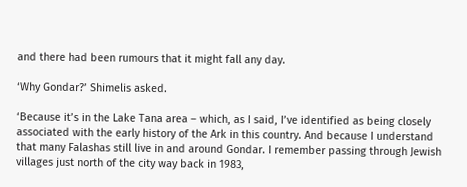and there had been rumours that it might fall any day.

‘Why Gondar?’ Shimelis asked.

‘Because it’s in the Lake Tana area – which, as I said, I’ve identified as being closely associated with the early history of the Ark in this country. And because I understand that many Falashas still live in and around Gondar. I remember passing through Jewish villages just north of the city way back in 1983,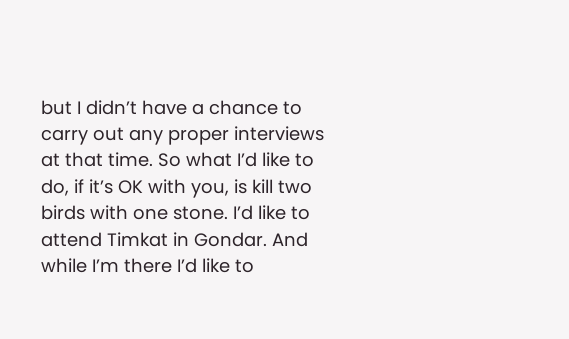but I didn’t have a chance to carry out any proper interviews at that time. So what I’d like to do, if it’s OK with you, is kill two birds with one stone. I’d like to attend Timkat in Gondar. And while I’m there I’d like to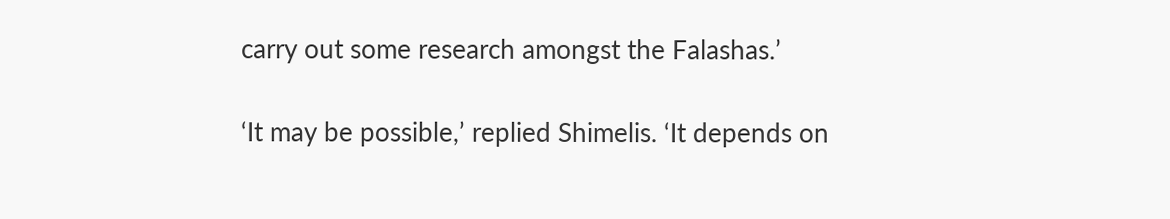carry out some research amongst the Falashas.’

‘It may be possible,’ replied Shimelis. ‘It depends on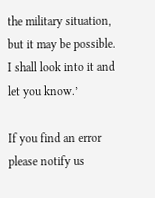the military situation, but it may be possible. I shall look into it and let you know.’

If you find an error please notify us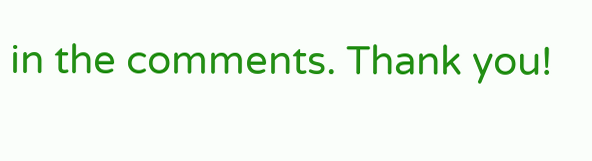in the comments. Thank you!